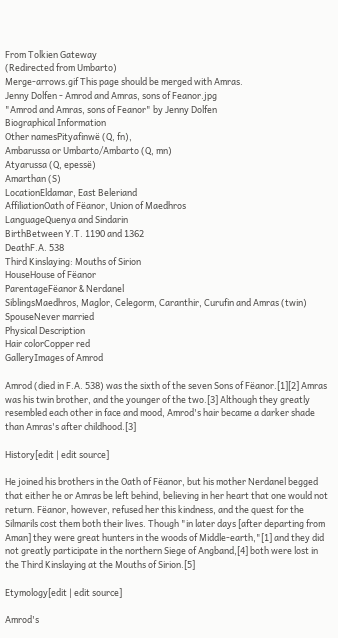From Tolkien Gateway
(Redirected from Umbarto)
Merge-arrows.gif This page should be merged with Amras.
Jenny Dolfen - Amrod and Amras, sons of Feanor.jpg
"Amrod and Amras, sons of Feanor" by Jenny Dolfen
Biographical Information
Other namesPityafinwë (Q, fn),
Ambarussa or Umbarto/Ambarto (Q, mn)
Atyarussa (Q, epessë)
Amarthan (S)
LocationEldamar, East Beleriand
AffiliationOath of Fëanor, Union of Maedhros
LanguageQuenya and Sindarin
BirthBetween Y.T. 1190 and 1362
DeathF.A. 538
Third Kinslaying: Mouths of Sirion
HouseHouse of Fëanor
ParentageFëanor & Nerdanel
SiblingsMaedhros, Maglor, Celegorm, Caranthir, Curufin and Amras (twin)
SpouseNever married
Physical Description
Hair colorCopper red
GalleryImages of Amrod

Amrod (died in F.A. 538) was the sixth of the seven Sons of Fëanor.[1][2] Amras was his twin brother, and the younger of the two.[3] Although they greatly resembled each other in face and mood, Amrod's hair became a darker shade than Amras's after childhood.[3]

History[edit | edit source]

He joined his brothers in the Oath of Fëanor, but his mother Nerdanel begged that either he or Amras be left behind, believing in her heart that one would not return. Fëanor, however, refused her this kindness, and the quest for the Silmarils cost them both their lives. Though "in later days [after departing from Aman] they were great hunters in the woods of Middle-earth,"[1] and they did not greatly participate in the northern Siege of Angband,[4] both were lost in the Third Kinslaying at the Mouths of Sirion.[5]

Etymology[edit | edit source]

Amrod's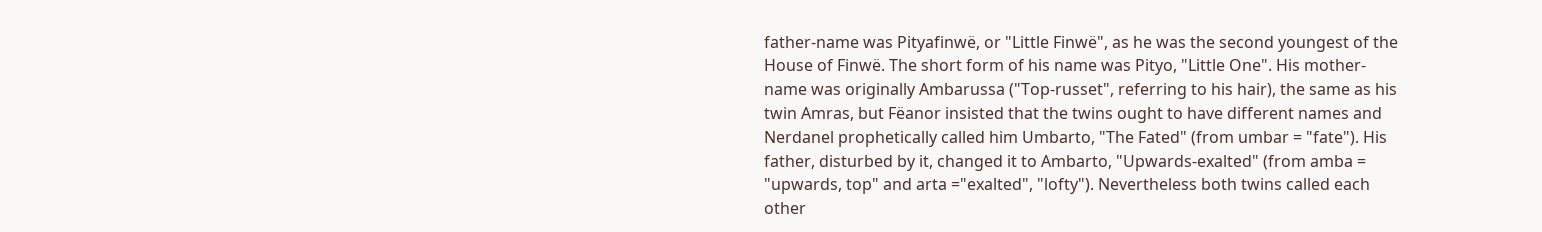father-name was Pityafinwë, or "Little Finwë", as he was the second youngest of the House of Finwë. The short form of his name was Pityo, "Little One". His mother-name was originally Ambarussa ("Top-russet", referring to his hair), the same as his twin Amras, but Fëanor insisted that the twins ought to have different names and Nerdanel prophetically called him Umbarto, "The Fated" (from umbar = "fate"). His father, disturbed by it, changed it to Ambarto, "Upwards-exalted" (from amba = "upwards, top" and arta ="exalted", "lofty"). Nevertheless both twins called each other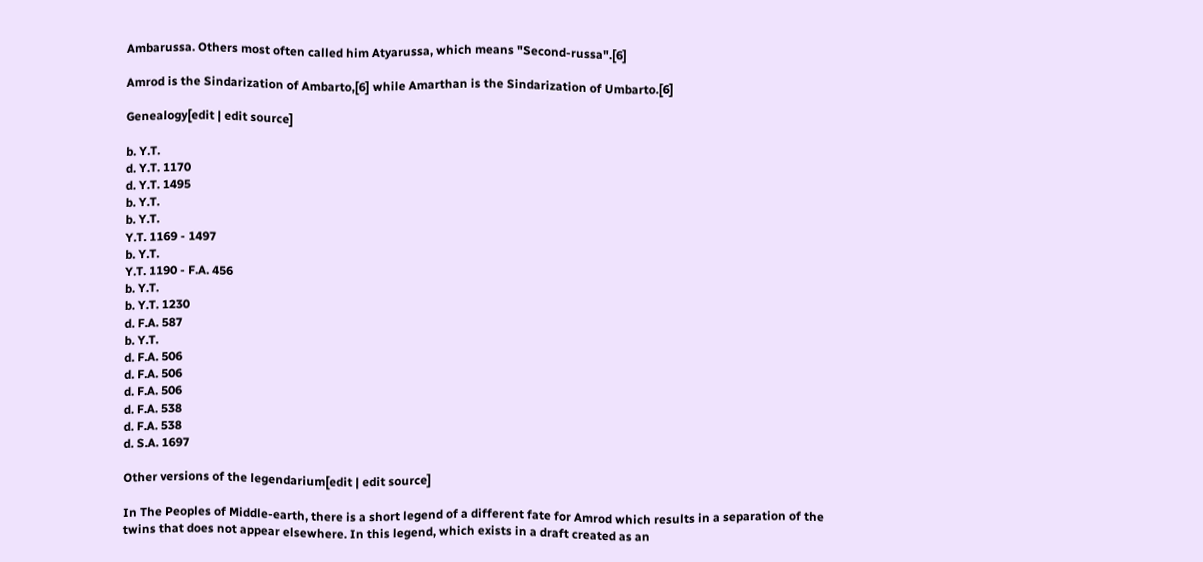Ambarussa. Others most often called him Atyarussa, which means "Second-russa".[6]

Amrod is the Sindarization of Ambarto,[6] while Amarthan is the Sindarization of Umbarto.[6]

Genealogy[edit | edit source]

b. Y.T.
d. Y.T. 1170
d. Y.T. 1495
b. Y.T.
b. Y.T.
Y.T. 1169 - 1497
b. Y.T.
Y.T. 1190 - F.A. 456
b. Y.T.
b. Y.T. 1230
d. F.A. 587
b. Y.T.
d. F.A. 506
d. F.A. 506
d. F.A. 506
d. F.A. 538
d. F.A. 538
d. S.A. 1697

Other versions of the legendarium[edit | edit source]

In The Peoples of Middle-earth, there is a short legend of a different fate for Amrod which results in a separation of the twins that does not appear elsewhere. In this legend, which exists in a draft created as an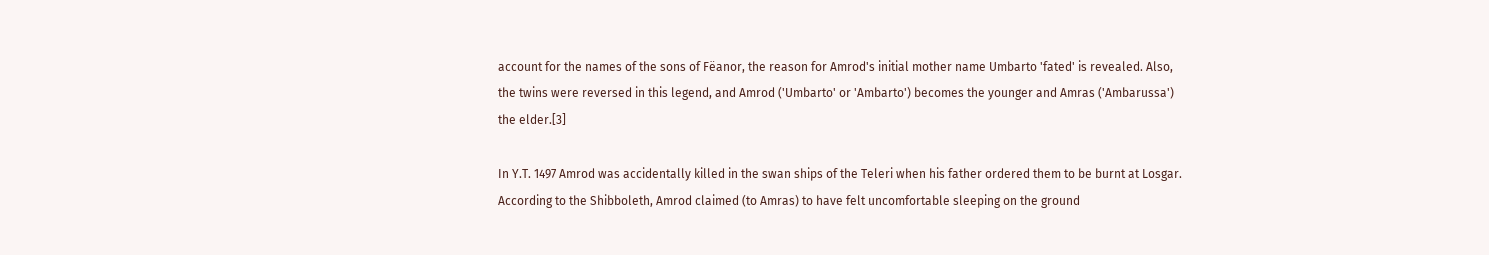account for the names of the sons of Fëanor, the reason for Amrod's initial mother name Umbarto 'fated' is revealed. Also, the twins were reversed in this legend, and Amrod ('Umbarto' or 'Ambarto') becomes the younger and Amras ('Ambarussa') the elder.[3]

In Y.T. 1497 Amrod was accidentally killed in the swan ships of the Teleri when his father ordered them to be burnt at Losgar. According to the Shibboleth, Amrod claimed (to Amras) to have felt uncomfortable sleeping on the ground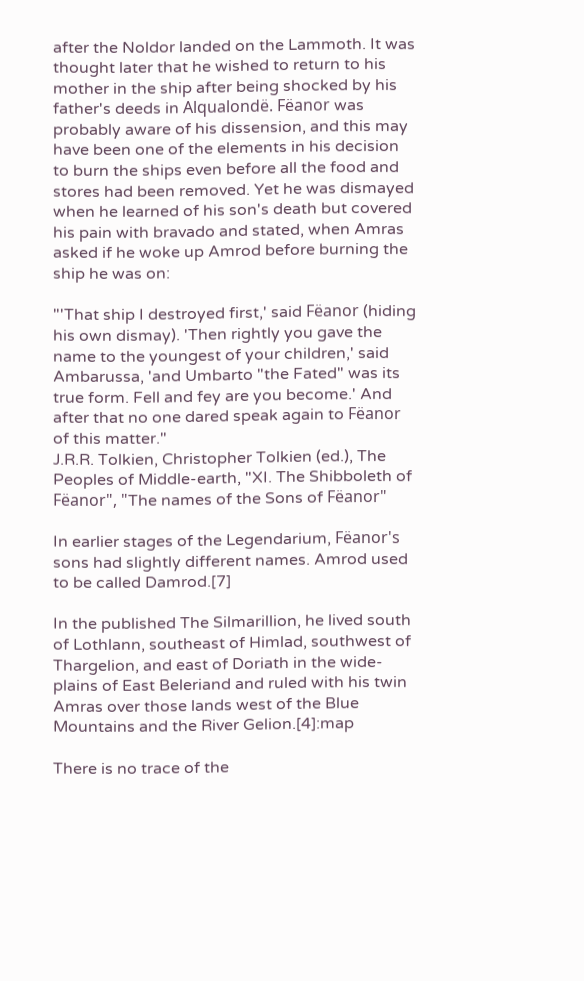after the Noldor landed on the Lammoth. It was thought later that he wished to return to his mother in the ship after being shocked by his father's deeds in Alqualondë. Fëanor was probably aware of his dissension, and this may have been one of the elements in his decision to burn the ships even before all the food and stores had been removed. Yet he was dismayed when he learned of his son's death but covered his pain with bravado and stated, when Amras asked if he woke up Amrod before burning the ship he was on:

"'That ship I destroyed first,' said Fëanor (hiding his own dismay). 'Then rightly you gave the name to the youngest of your children,' said Ambarussa, 'and Umbarto "the Fated" was its true form. Fell and fey are you become.' And after that no one dared speak again to Fëanor of this matter."
J.R.R. Tolkien, Christopher Tolkien (ed.), The Peoples of Middle-earth, "XI. The Shibboleth of Fëanor", "The names of the Sons of Fëanor"

In earlier stages of the Legendarium, Fëanor's sons had slightly different names. Amrod used to be called Damrod.[7]

In the published The Silmarillion, he lived south of Lothlann, southeast of Himlad, southwest of Thargelion, and east of Doriath in the wide-plains of East Beleriand and ruled with his twin Amras over those lands west of the Blue Mountains and the River Gelion.[4]:map

There is no trace of the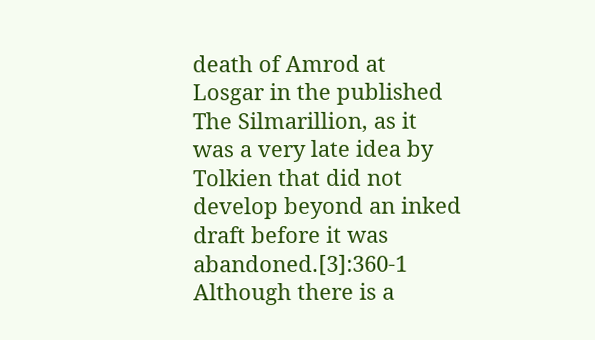death of Amrod at Losgar in the published The Silmarillion, as it was a very late idea by Tolkien that did not develop beyond an inked draft before it was abandoned.[3]:360-1 Although there is a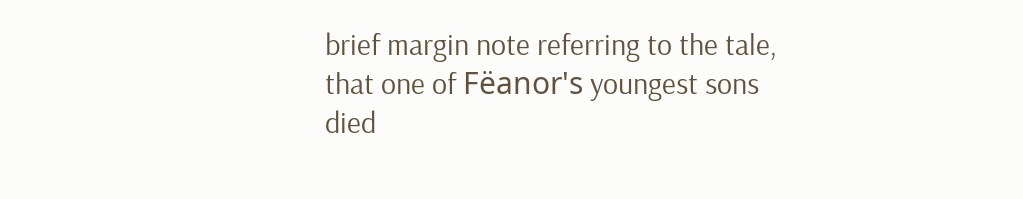brief margin note referring to the tale, that one of Fëanor's youngest sons died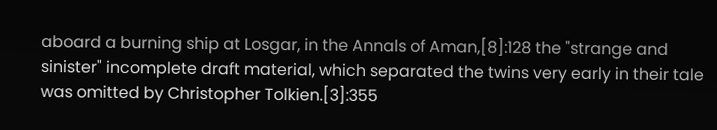aboard a burning ship at Losgar, in the Annals of Aman,[8]:128 the "strange and sinister" incomplete draft material, which separated the twins very early in their tale was omitted by Christopher Tolkien.[3]:355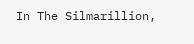In The Silmarillion,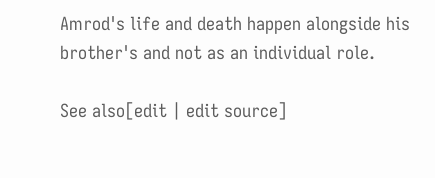Amrod's life and death happen alongside his brother's and not as an individual role.

See also[edit | edit source]